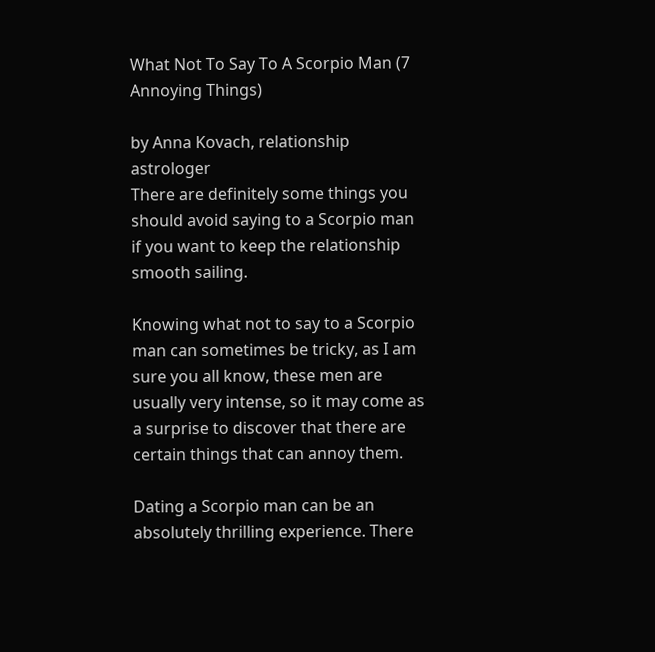What Not To Say To A Scorpio Man (7 Annoying Things)

by Anna Kovach, relationship astrologer
There are definitely some things you should avoid saying to a Scorpio man if you want to keep the relationship smooth sailing.

Knowing what not to say to a Scorpio man can sometimes be tricky, as I am sure you all know, these men are usually very intense, so it may come as a surprise to discover that there are certain things that can annoy them.

Dating a Scorpio man can be an absolutely thrilling experience. There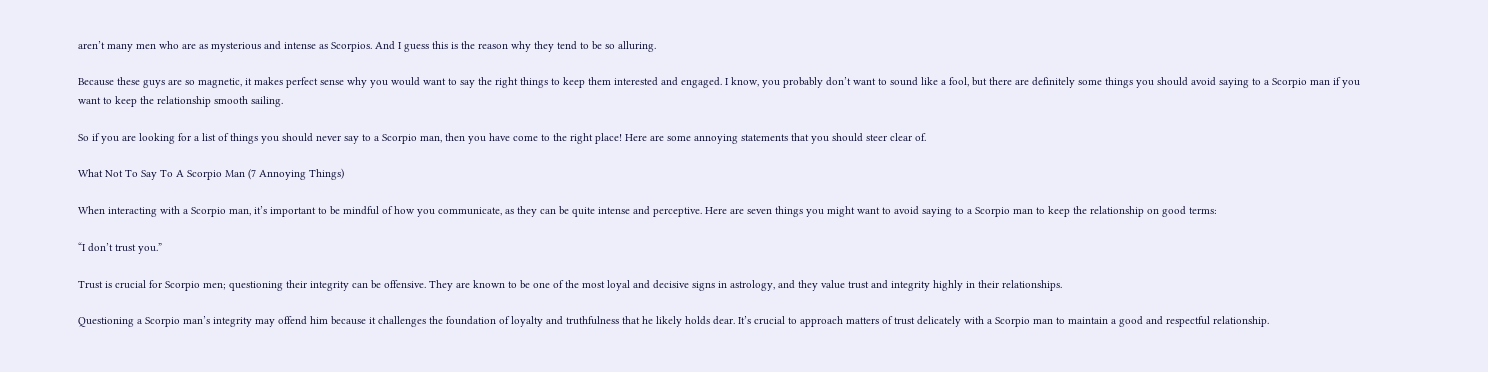aren’t many men who are as mysterious and intense as Scorpios. And I guess this is the reason why they tend to be so alluring.

Because these guys are so magnetic, it makes perfect sense why you would want to say the right things to keep them interested and engaged. I know, you probably don’t want to sound like a fool, but there are definitely some things you should avoid saying to a Scorpio man if you want to keep the relationship smooth sailing.

So if you are looking for a list of things you should never say to a Scorpio man, then you have come to the right place! Here are some annoying statements that you should steer clear of.

What Not To Say To A Scorpio Man (7 Annoying Things)

When interacting with a Scorpio man, it’s important to be mindful of how you communicate, as they can be quite intense and perceptive. Here are seven things you might want to avoid saying to a Scorpio man to keep the relationship on good terms:

“I don’t trust you.”

Trust is crucial for Scorpio men; questioning their integrity can be offensive. They are known to be one of the most loyal and decisive signs in astrology, and they value trust and integrity highly in their relationships.

Questioning a Scorpio man’s integrity may offend him because it challenges the foundation of loyalty and truthfulness that he likely holds dear. It’s crucial to approach matters of trust delicately with a Scorpio man to maintain a good and respectful relationship.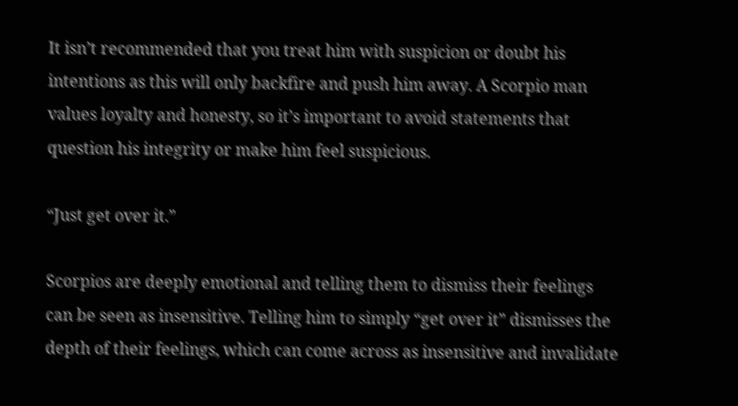It isn’t recommended that you treat him with suspicion or doubt his intentions as this will only backfire and push him away. A Scorpio man values loyalty and honesty, so it’s important to avoid statements that question his integrity or make him feel suspicious.

“Just get over it.”

Scorpios are deeply emotional and telling them to dismiss their feelings can be seen as insensitive. Telling him to simply “get over it” dismisses the depth of their feelings, which can come across as insensitive and invalidate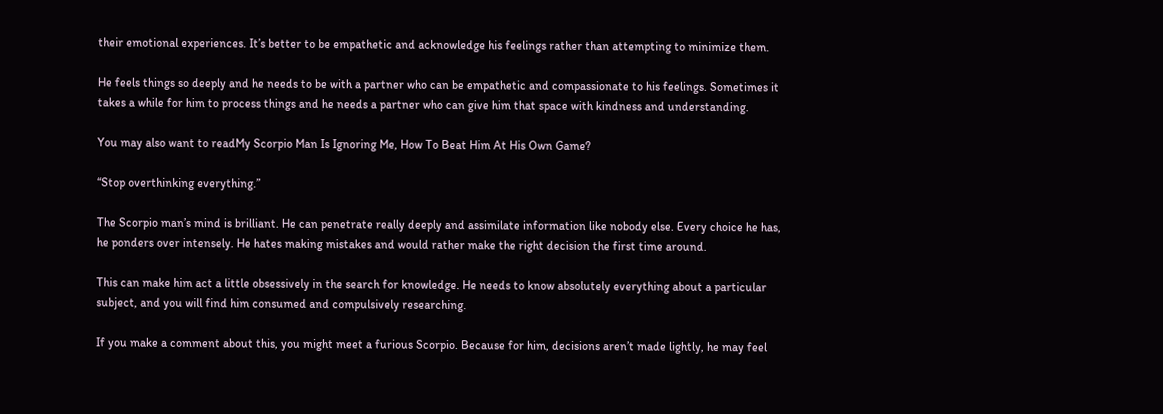their emotional experiences. It’s better to be empathetic and acknowledge his feelings rather than attempting to minimize them.

He feels things so deeply and he needs to be with a partner who can be empathetic and compassionate to his feelings. Sometimes it takes a while for him to process things and he needs a partner who can give him that space with kindness and understanding.

You may also want to readMy Scorpio Man Is Ignoring Me, How To Beat Him At His Own Game?

“Stop overthinking everything.”

The Scorpio man’s mind is brilliant. He can penetrate really deeply and assimilate information like nobody else. Every choice he has, he ponders over intensely. He hates making mistakes and would rather make the right decision the first time around.

This can make him act a little obsessively in the search for knowledge. He needs to know absolutely everything about a particular subject, and you will find him consumed and compulsively researching.

If you make a comment about this, you might meet a furious Scorpio. Because for him, decisions aren’t made lightly, he may feel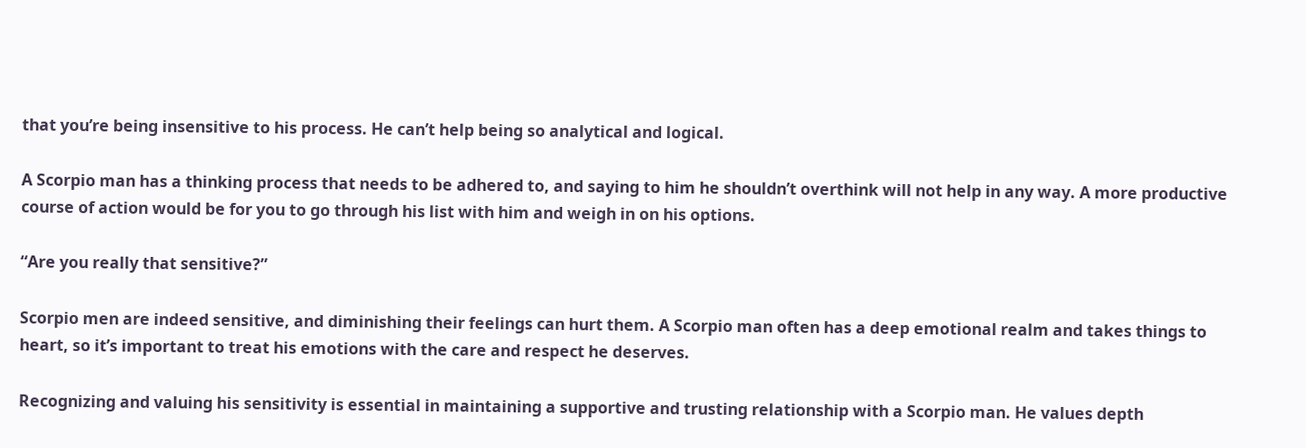that you’re being insensitive to his process. He can’t help being so analytical and logical.

A Scorpio man has a thinking process that needs to be adhered to, and saying to him he shouldn’t overthink will not help in any way. A more productive course of action would be for you to go through his list with him and weigh in on his options.

“Are you really that sensitive?”

Scorpio men are indeed sensitive, and diminishing their feelings can hurt them. A Scorpio man often has a deep emotional realm and takes things to heart, so it’s important to treat his emotions with the care and respect he deserves.

Recognizing and valuing his sensitivity is essential in maintaining a supportive and trusting relationship with a Scorpio man. He values depth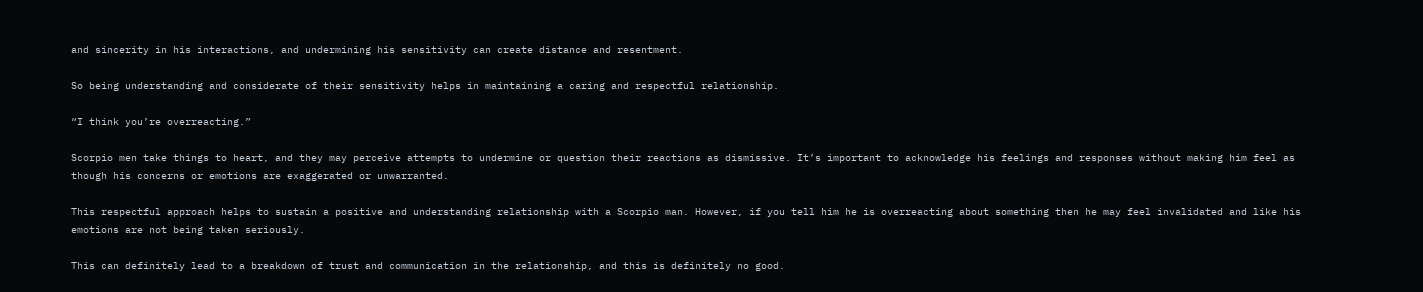and sincerity in his interactions, and undermining his sensitivity can create distance and resentment.

So being understanding and considerate of their sensitivity helps in maintaining a caring and respectful relationship.

“I think you’re overreacting.”

Scorpio men take things to heart, and they may perceive attempts to undermine or question their reactions as dismissive. It’s important to acknowledge his feelings and responses without making him feel as though his concerns or emotions are exaggerated or unwarranted.

This respectful approach helps to sustain a positive and understanding relationship with a Scorpio man. However, if you tell him he is overreacting about something then he may feel invalidated and like his emotions are not being taken seriously.

This can definitely lead to a breakdown of trust and communication in the relationship, and this is definitely no good.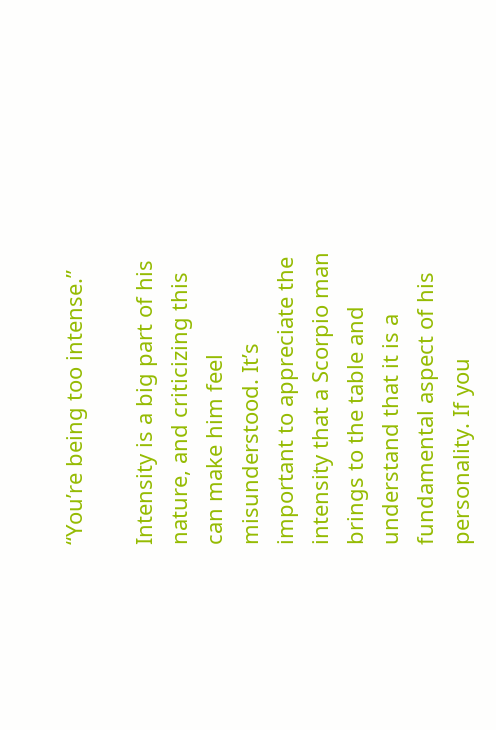“You’re being too intense.”

Intensity is a big part of his nature, and criticizing this can make him feel misunderstood. It’s important to appreciate the intensity that a Scorpio man brings to the table and understand that it is a fundamental aspect of his personality. If you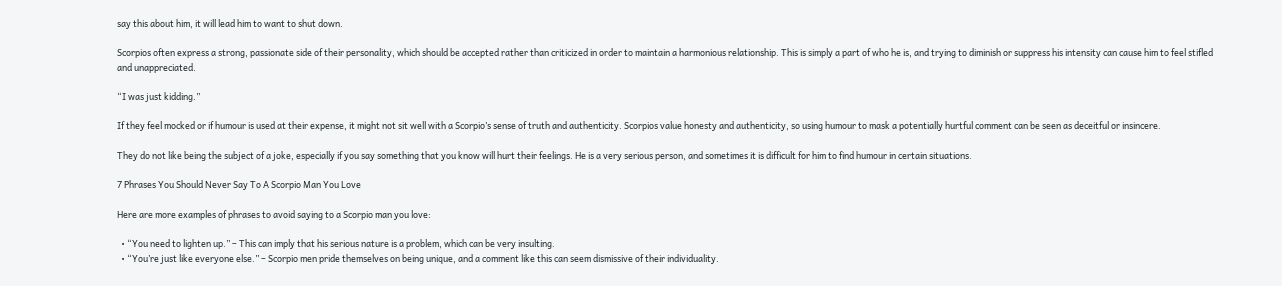say this about him, it will lead him to want to shut down.

Scorpios often express a strong, passionate side of their personality, which should be accepted rather than criticized in order to maintain a harmonious relationship. This is simply a part of who he is, and trying to diminish or suppress his intensity can cause him to feel stifled and unappreciated.

“I was just kidding.”

If they feel mocked or if humour is used at their expense, it might not sit well with a Scorpio’s sense of truth and authenticity. Scorpios value honesty and authenticity, so using humour to mask a potentially hurtful comment can be seen as deceitful or insincere.

They do not like being the subject of a joke, especially if you say something that you know will hurt their feelings. He is a very serious person, and sometimes it is difficult for him to find humour in certain situations.

7 Phrases You Should Never Say To A Scorpio Man You Love

Here are more examples of phrases to avoid saying to a Scorpio man you love:

  • “You need to lighten up.” – This can imply that his serious nature is a problem, which can be very insulting.
  • “You’re just like everyone else.” – Scorpio men pride themselves on being unique, and a comment like this can seem dismissive of their individuality.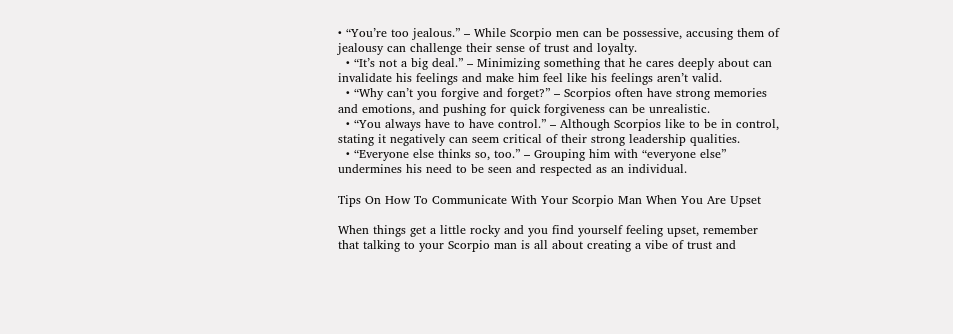• “You’re too jealous.” – While Scorpio men can be possessive, accusing them of jealousy can challenge their sense of trust and loyalty.
  • “It’s not a big deal.” – Minimizing something that he cares deeply about can invalidate his feelings and make him feel like his feelings aren’t valid.
  • “Why can’t you forgive and forget?” – Scorpios often have strong memories and emotions, and pushing for quick forgiveness can be unrealistic.
  • “You always have to have control.” – Although Scorpios like to be in control, stating it negatively can seem critical of their strong leadership qualities.
  • “Everyone else thinks so, too.” – Grouping him with “everyone else” undermines his need to be seen and respected as an individual.

Tips On How To Communicate With Your Scorpio Man When You Are Upset

When things get a little rocky and you find yourself feeling upset, remember that talking to your Scorpio man is all about creating a vibe of trust and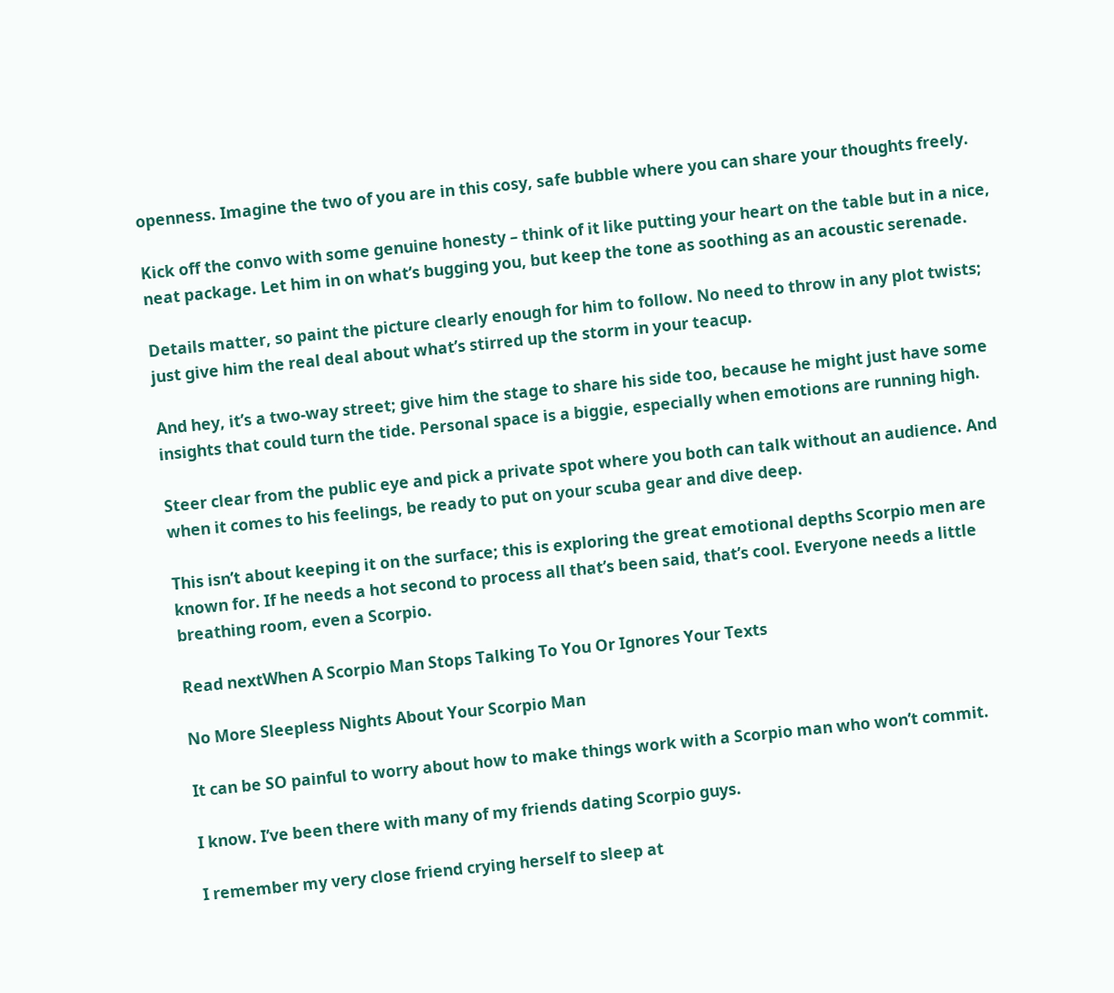openness. Imagine the two of you are in this cosy, safe bubble where you can share your thoughts freely.

Kick off the convo with some genuine honesty – think of it like putting your heart on the table but in a nice, neat package. Let him in on what’s bugging you, but keep the tone as soothing as an acoustic serenade.

Details matter, so paint the picture clearly enough for him to follow. No need to throw in any plot twists; just give him the real deal about what’s stirred up the storm in your teacup.

And hey, it’s a two-way street; give him the stage to share his side too, because he might just have some insights that could turn the tide. Personal space is a biggie, especially when emotions are running high.

Steer clear from the public eye and pick a private spot where you both can talk without an audience. And when it comes to his feelings, be ready to put on your scuba gear and dive deep.

This isn’t about keeping it on the surface; this is exploring the great emotional depths Scorpio men are known for. If he needs a hot second to process all that’s been said, that’s cool. Everyone needs a little breathing room, even a Scorpio.

Read nextWhen A Scorpio Man Stops Talking To You Or Ignores Your Texts

No More Sleepless Nights About Your Scorpio Man

It can be SO painful to worry about how to make things work with a Scorpio man who won’t commit.

I know. I’ve been there with many of my friends dating Scorpio guys.

I remember my very close friend crying herself to sleep at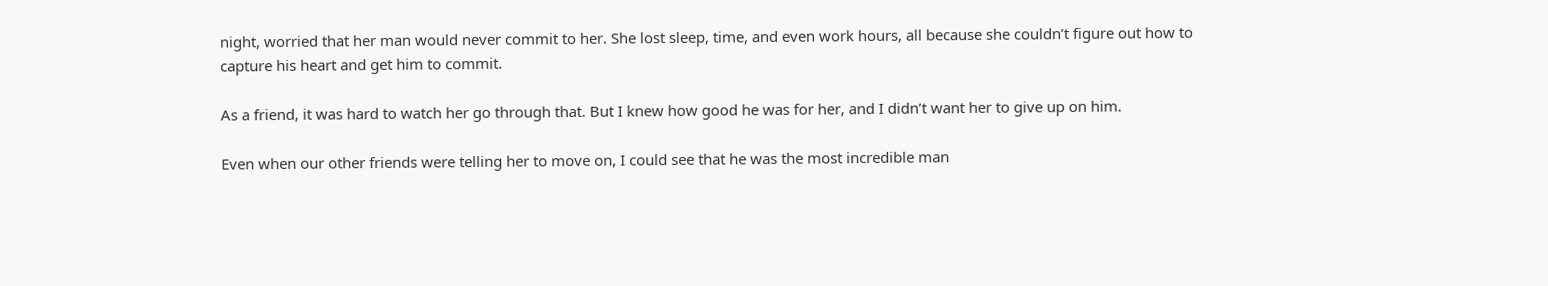night, worried that her man would never commit to her. She lost sleep, time, and even work hours, all because she couldn’t figure out how to capture his heart and get him to commit.

As a friend, it was hard to watch her go through that. But I knew how good he was for her, and I didn’t want her to give up on him.

Even when our other friends were telling her to move on, I could see that he was the most incredible man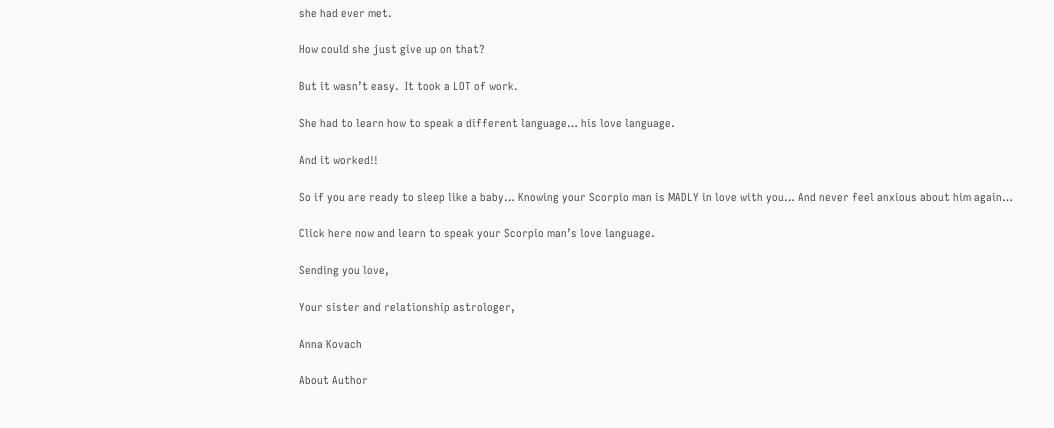she had ever met.

How could she just give up on that?

But it wasn’t easy.  It took a LOT of work.

She had to learn how to speak a different language… his love language.

And it worked!!

So if you are ready to sleep like a baby… Knowing your Scorpio man is MADLY in love with you… And never feel anxious about him again…

Click here now and learn to speak your Scorpio man’s love language.

Sending you love,

Your sister and relationship astrologer,

Anna Kovach

About Author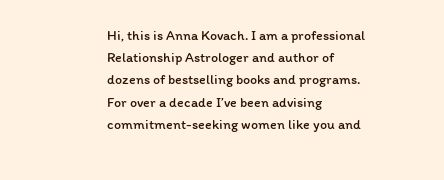Hi, this is Anna Kovach. I am a professional Relationship Astrologer and author of dozens of bestselling books and programs. For over a decade I’ve been advising commitment-seeking women like you and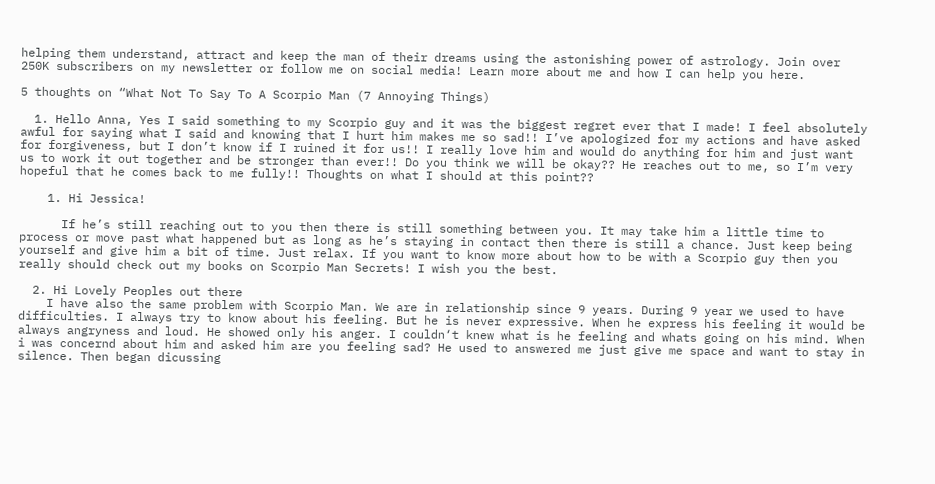helping them understand, attract and keep the man of their dreams using the astonishing power of astrology. Join over 250K subscribers on my newsletter or follow me on social media! Learn more about me and how I can help you here.

5 thoughts on “What Not To Say To A Scorpio Man (7 Annoying Things)

  1. Hello Anna, Yes I said something to my Scorpio guy and it was the biggest regret ever that I made! I feel absolutely awful for saying what I said and knowing that I hurt him makes me so sad!! I’ve apologized for my actions and have asked for forgiveness, but I don’t know if I ruined it for us!! I really love him and would do anything for him and just want us to work it out together and be stronger than ever!! Do you think we will be okay?? He reaches out to me, so I’m very hopeful that he comes back to me fully!! Thoughts on what I should at this point??

    1. Hi Jessica!

      If he’s still reaching out to you then there is still something between you. It may take him a little time to process or move past what happened but as long as he’s staying in contact then there is still a chance. Just keep being yourself and give him a bit of time. Just relax. If you want to know more about how to be with a Scorpio guy then you really should check out my books on Scorpio Man Secrets! I wish you the best.

  2. Hi Lovely Peoples out there
    I have also the same problem with Scorpio Man. We are in relationship since 9 years. During 9 year we used to have difficulties. I always try to know about his feeling. But he is never expressive. When he express his feeling it would be always angryness and loud. He showed only his anger. I couldn‘t knew what is he feeling and whats going on his mind. When i was concernd about him and asked him are you feeling sad? He used to answered me just give me space and want to stay in silence. Then began dicussing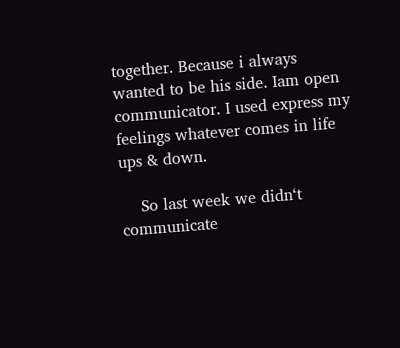together. Because i always wanted to be his side. Iam open communicator. I used express my feelings whatever comes in life ups & down.

    So last week we didn‘t communicate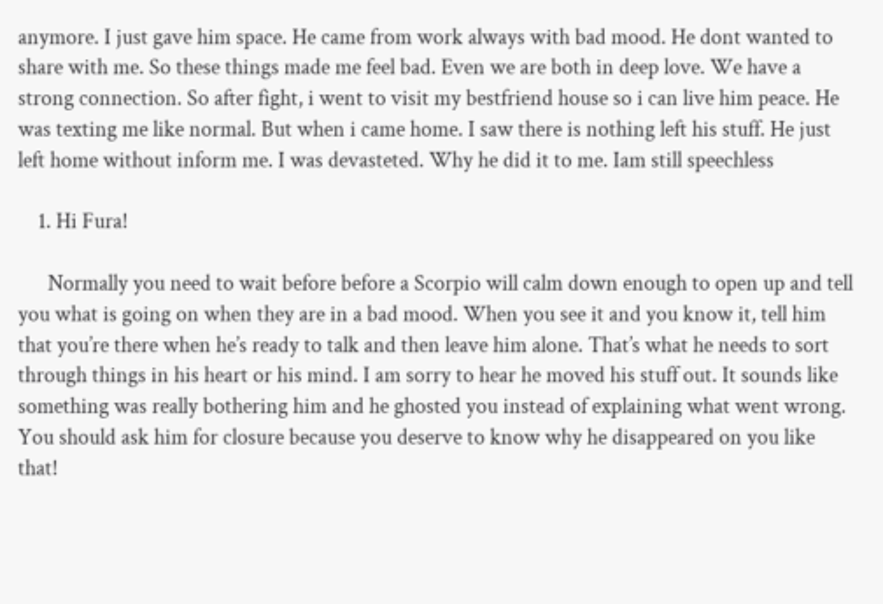anymore. I just gave him space. He came from work always with bad mood. He dont wanted to share with me. So these things made me feel bad. Even we are both in deep love. We have a strong connection. So after fight, i went to visit my bestfriend house so i can live him peace. He was texting me like normal. But when i came home. I saw there is nothing left his stuff. He just left home without inform me. I was devasteted. Why he did it to me. Iam still speechless

    1. Hi Fura!

      Normally you need to wait before before a Scorpio will calm down enough to open up and tell you what is going on when they are in a bad mood. When you see it and you know it, tell him that you’re there when he’s ready to talk and then leave him alone. That’s what he needs to sort through things in his heart or his mind. I am sorry to hear he moved his stuff out. It sounds like something was really bothering him and he ghosted you instead of explaining what went wrong. You should ask him for closure because you deserve to know why he disappeared on you like that!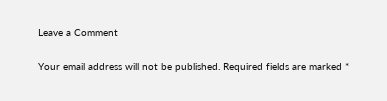Leave a Comment

Your email address will not be published. Required fields are marked *